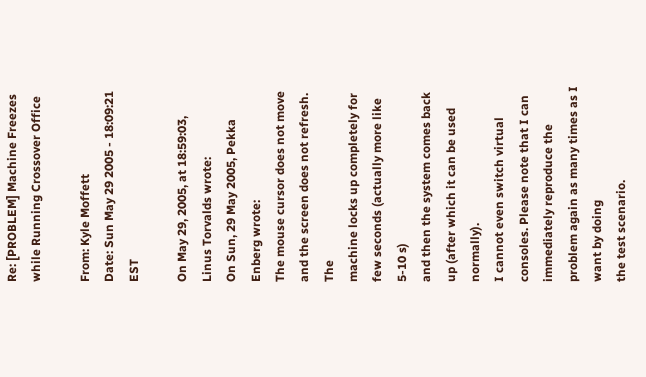Re: [PROBLEM] Machine Freezes while Running Crossover Office

From: Kyle Moffett
Date: Sun May 29 2005 - 18:09:21 EST

On May 29, 2005, at 18:59:03, Linus Torvalds wrote:
On Sun, 29 May 2005, Pekka Enberg wrote:
The mouse cursor does not move and the screen does not refresh. The
machine locks up completely for few seconds (actually more like 5-10 s)
and then the system comes back up (after which it can be used normally).
I cannot even switch virtual consoles. Please note that I can
immediately reproduce the problem again as many times as I want by doing
the test scenario.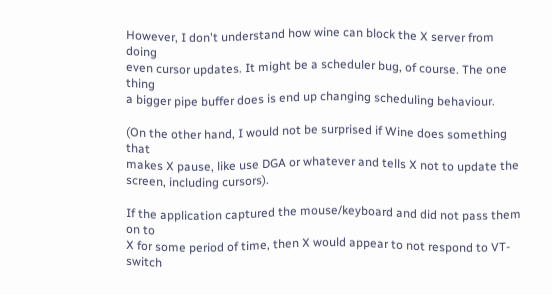However, I don't understand how wine can block the X server from doing
even cursor updates. It might be a scheduler bug, of course. The one thing
a bigger pipe buffer does is end up changing scheduling behaviour.

(On the other hand, I would not be surprised if Wine does something that
makes X pause, like use DGA or whatever and tells X not to update the
screen, including cursors).

If the application captured the mouse/keyboard and did not pass them on to
X for some period of time, then X would appear to not respond to VT- switch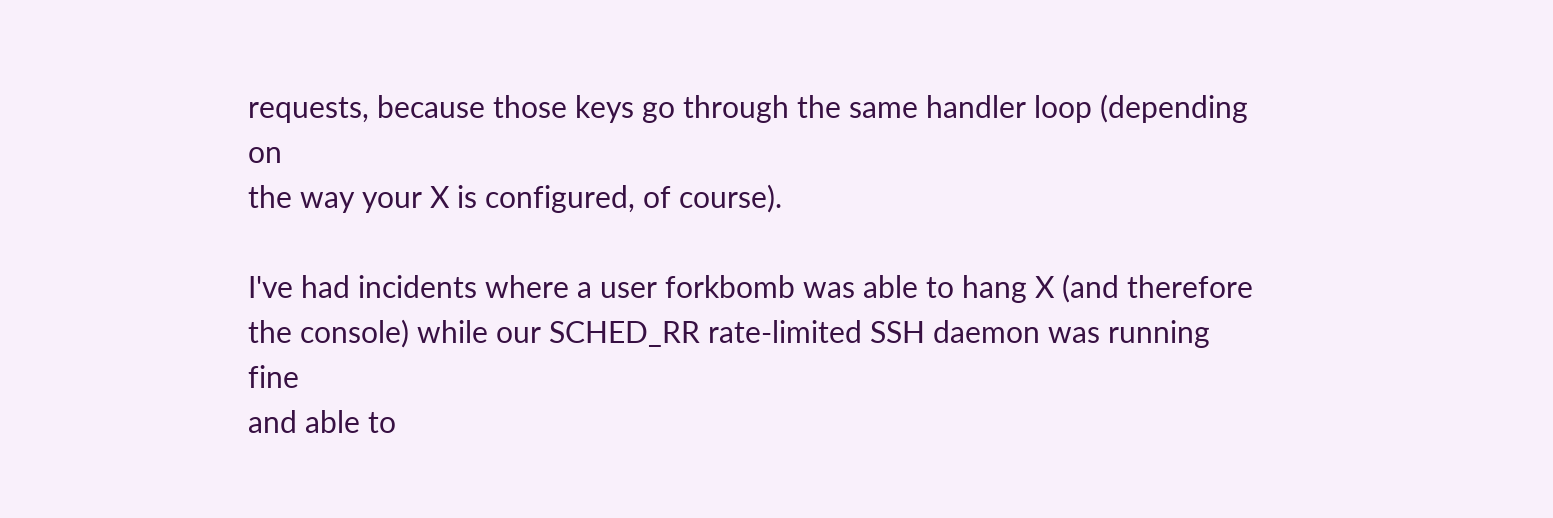requests, because those keys go through the same handler loop (depending on
the way your X is configured, of course).

I've had incidents where a user forkbomb was able to hang X (and therefore
the console) while our SCHED_RR rate-limited SSH daemon was running fine
and able to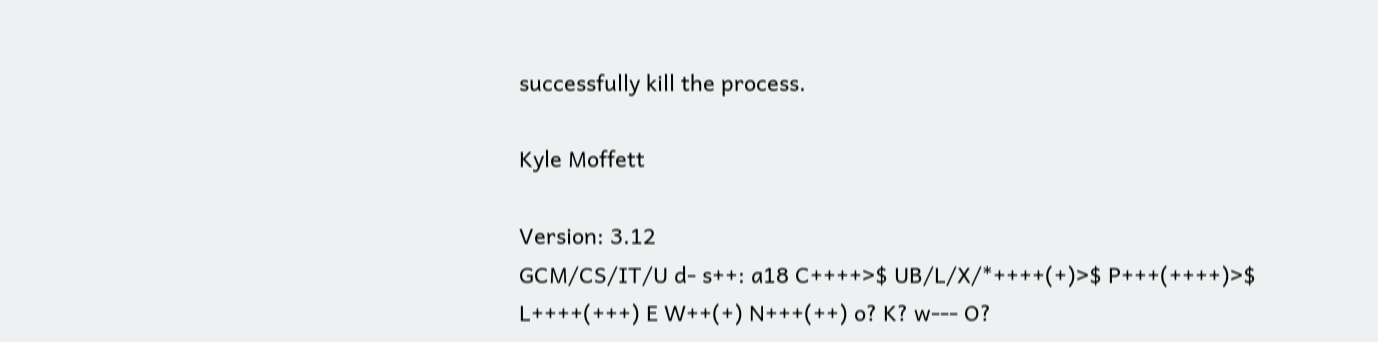successfully kill the process.

Kyle Moffett

Version: 3.12
GCM/CS/IT/U d- s++: a18 C++++>$ UB/L/X/*++++(+)>$ P+++(++++)>$
L++++(+++) E W++(+) N+++(++) o? K? w--- O?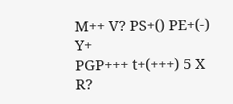M++ V? PS+() PE+(-) Y+
PGP+++ t+(+++) 5 X R?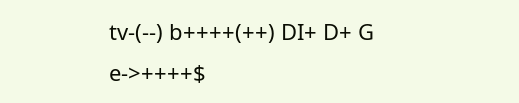tv-(--) b++++(++) DI+ D+ G e->++++$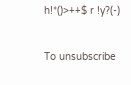h!*()>++$ r !y?(-)

To unsubscribe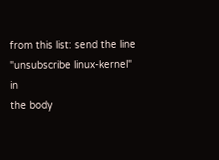from this list: send the line "unsubscribe linux-kernel" in
the body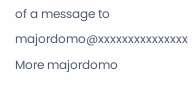of a message to majordomo@xxxxxxxxxxxxxxx
More majordomo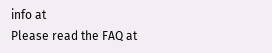info at
Please read the FAQ at